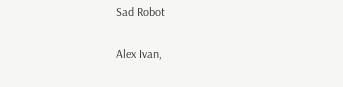Sad Robot

Alex Ivan,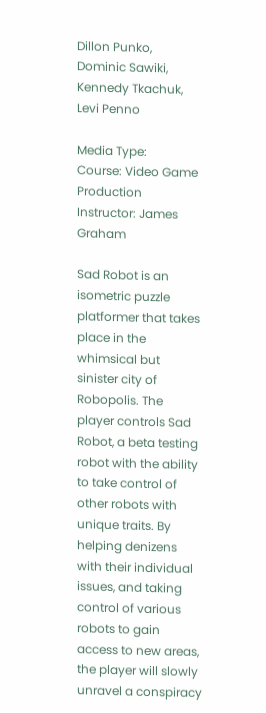Dillon Punko, Dominic Sawiki, Kennedy Tkachuk, Levi Penno

Media Type:
Course: Video Game Production
Instructor: James Graham

Sad Robot is an isometric puzzle platformer that takes place in the whimsical but sinister city of Robopolis. The player controls Sad Robot, a beta testing robot with the ability to take control of other robots with unique traits. By helping denizens with their individual issues, and taking control of various robots to gain access to new areas, the player will slowly unravel a conspiracy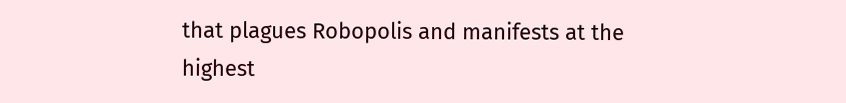that plagues Robopolis and manifests at the highest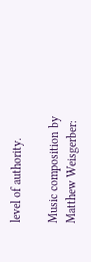level of authority.

Music composition by Matthew Weisgerber: